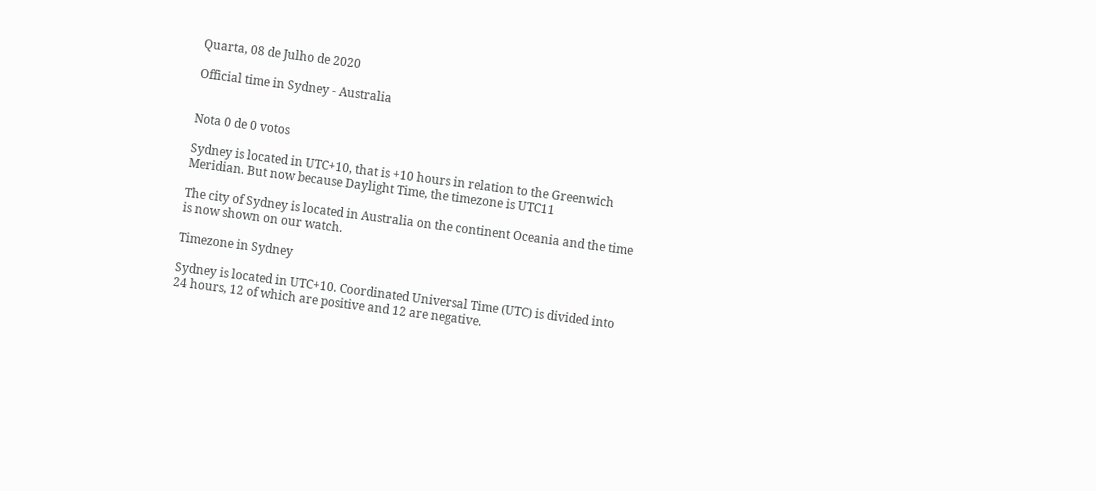Quarta, 08 de Julho de 2020

Official time in Sydney - Australia


Nota 0 de 0 votos

Sydney is located in UTC+10, that is +10 hours in relation to the Greenwich Meridian. But now because Daylight Time, the timezone is UTC11

The city of Sydney is located in Australia on the continent Oceania and the time is now shown on our watch.

Timezone in Sydney

Sydney is located in UTC+10. Coordinated Universal Time (UTC) is divided into 24 hours, 12 of which are positive and 12 are negative.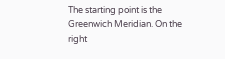The starting point is the Greenwich Meridian. On the right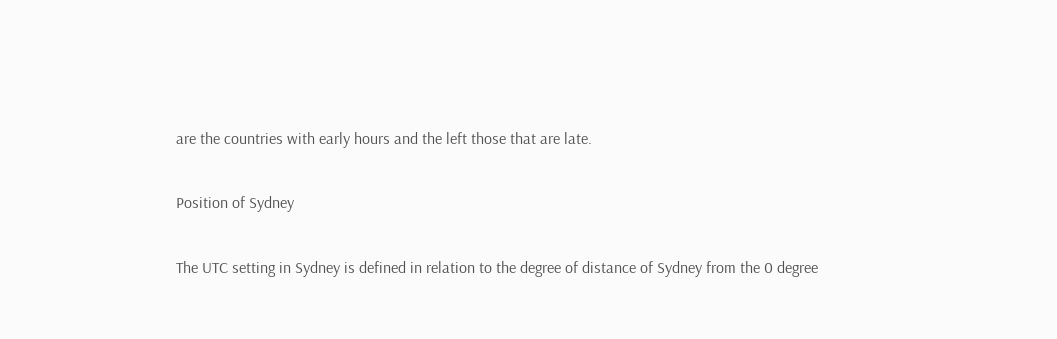are the countries with early hours and the left those that are late.

Position of Sydney

The UTC setting in Sydney is defined in relation to the degree of distance of Sydney from the 0 degree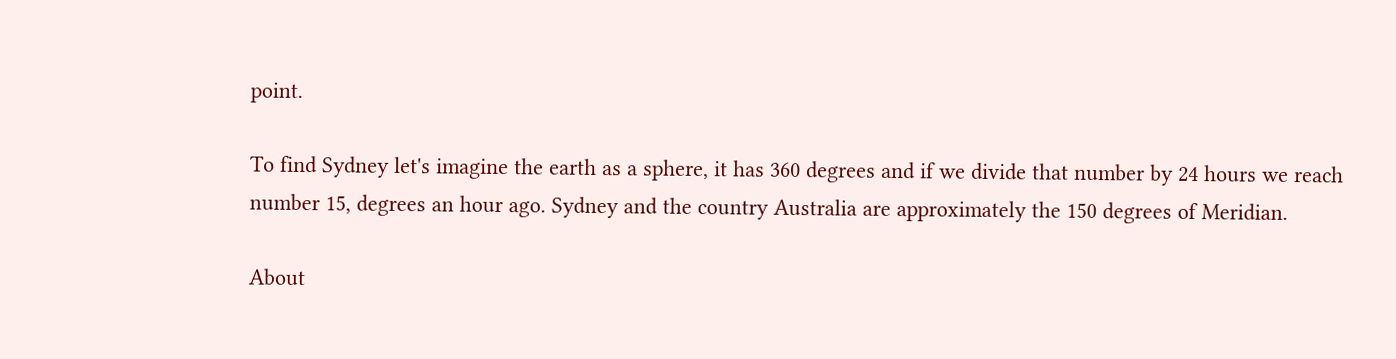point.

To find Sydney let's imagine the earth as a sphere, it has 360 degrees and if we divide that number by 24 hours we reach number 15, degrees an hour ago. Sydney and the country Australia are approximately the 150 degrees of Meridian.

About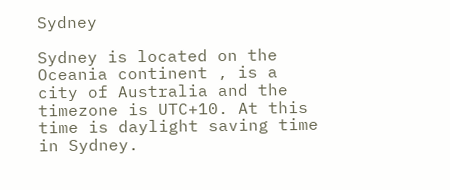Sydney

Sydney is located on the Oceania continent , is a city of Australia and the timezone is UTC+10. At this time is daylight saving time in Sydney.